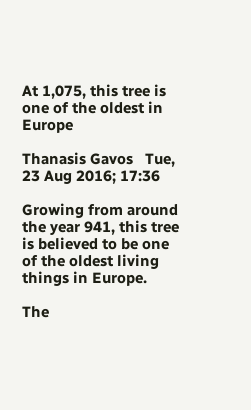At 1,075, this tree is one of the oldest in Europe

Thanasis Gavos   Tue, 23 Aug 2016; 17:36

Growing from around the year 941, this tree is believed to be one of the oldest living things in Europe.

The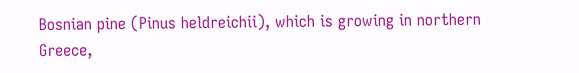Bosnian pine (Pinus heldreichii), which is growing in northern Greece,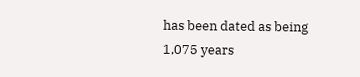has been dated as being 1,075 years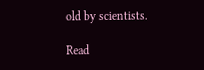old by scientists.

Read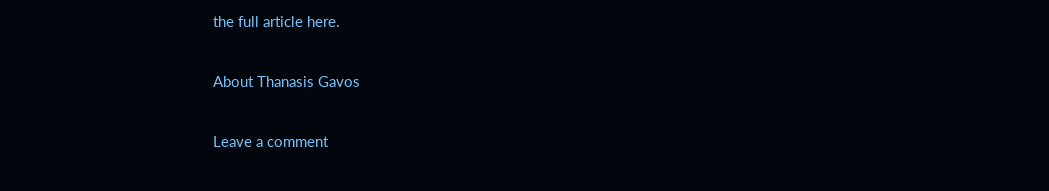the full article here.

About Thanasis Gavos

Leave a comment